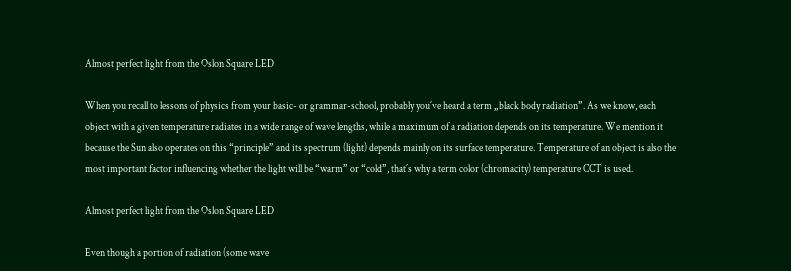Almost perfect light from the Oslon Square LED

When you recall to lessons of physics from your basic- or grammar-school, probably you´ve heard a term „black body radiation”. As we know, each object with a given temperature radiates in a wide range of wave lengths, while a maximum of a radiation depends on its temperature. We mention it because the Sun also operates on this “principle” and its spectrum (light) depends mainly on its surface temperature. Temperature of an object is also the most important factor influencing whether the light will be “warm” or “cold”, that´s why a term color (chromacity) temperature CCT is used.

Almost perfect light from the Oslon Square LED

Even though a portion of radiation (some wave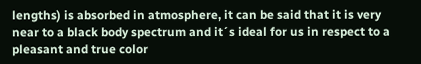lengths) is absorbed in atmosphere, it can be said that it is very near to a black body spectrum and it´s ideal for us in respect to a pleasant and true color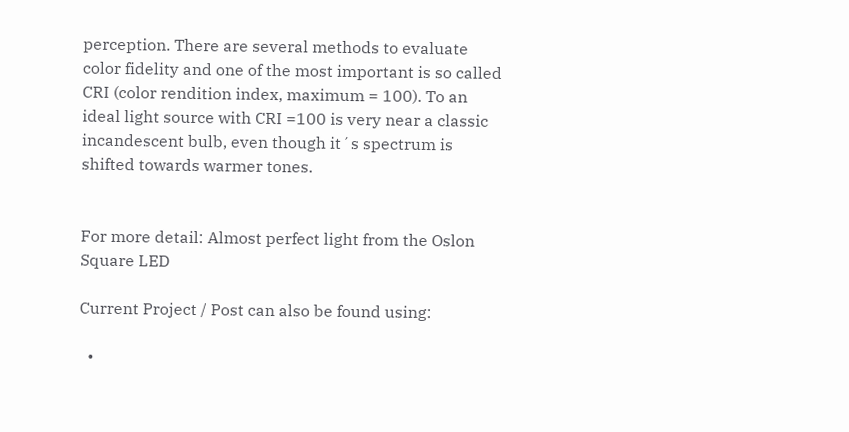perception. There are several methods to evaluate color fidelity and one of the most important is so called CRI (color rendition index, maximum = 100). To an ideal light source with CRI =100 is very near a classic incandescent bulb, even though it´s spectrum is shifted towards warmer tones.


For more detail: Almost perfect light from the Oslon Square LED

Current Project / Post can also be found using:

  •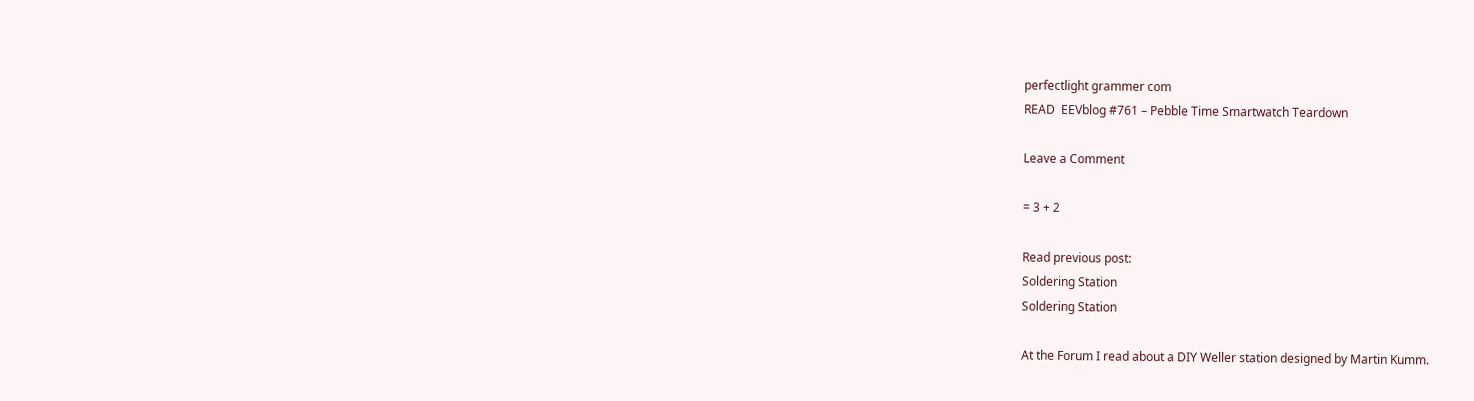perfectlight grammer com
READ  EEVblog #761 – Pebble Time Smartwatch Teardown

Leave a Comment

= 3 + 2

Read previous post:
Soldering Station
Soldering Station

At the Forum I read about a DIY Weller station designed by Martin Kumm.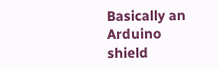Basically an Arduino shield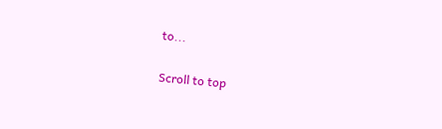to...

Scroll to top